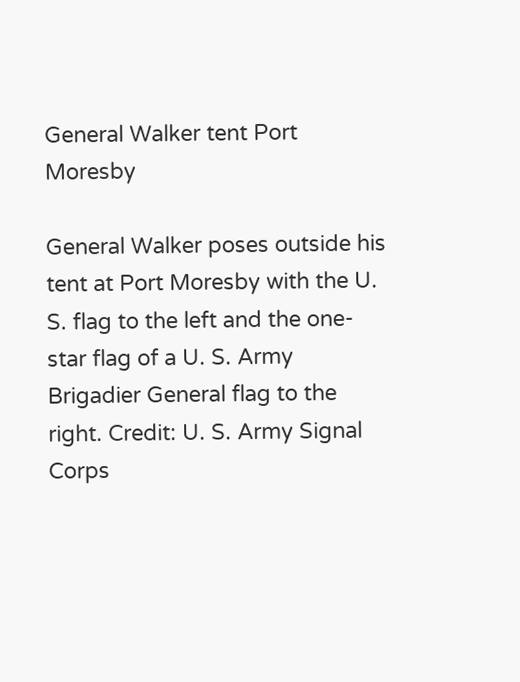General Walker tent Port Moresby

General Walker poses outside his tent at Port Moresby with the U. S. flag to the left and the one-star flag of a U. S. Army Brigadier General flag to the right. Credit: U. S. Army Signal Corps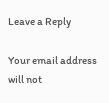Leave a Reply

Your email address will not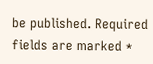be published. Required fields are marked *